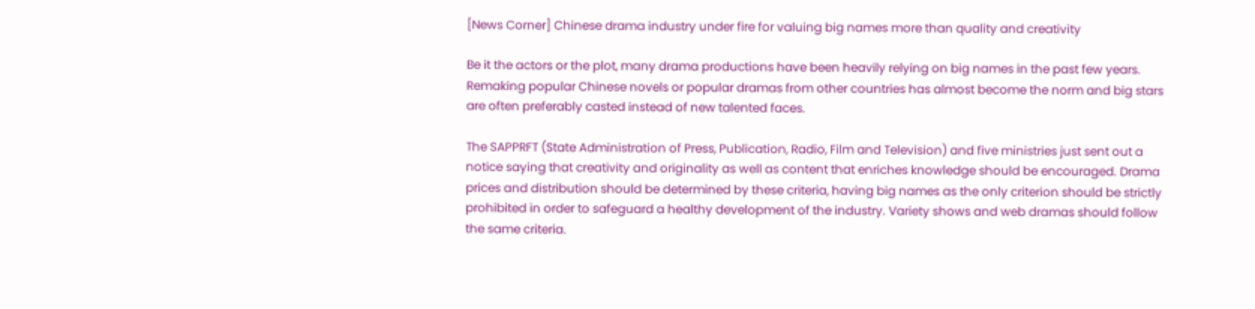[News Corner] Chinese drama industry under fire for valuing big names more than quality and creativity

Be it the actors or the plot, many drama productions have been heavily relying on big names in the past few years. Remaking popular Chinese novels or popular dramas from other countries has almost become the norm and big stars are often preferably casted instead of new talented faces.

The SAPPRFT (State Administration of Press, Publication, Radio, Film and Television) and five ministries just sent out a notice saying that creativity and originality as well as content that enriches knowledge should be encouraged. Drama prices and distribution should be determined by these criteria, having big names as the only criterion should be strictly prohibited in order to safeguard a healthy development of the industry. Variety shows and web dramas should follow the same criteria.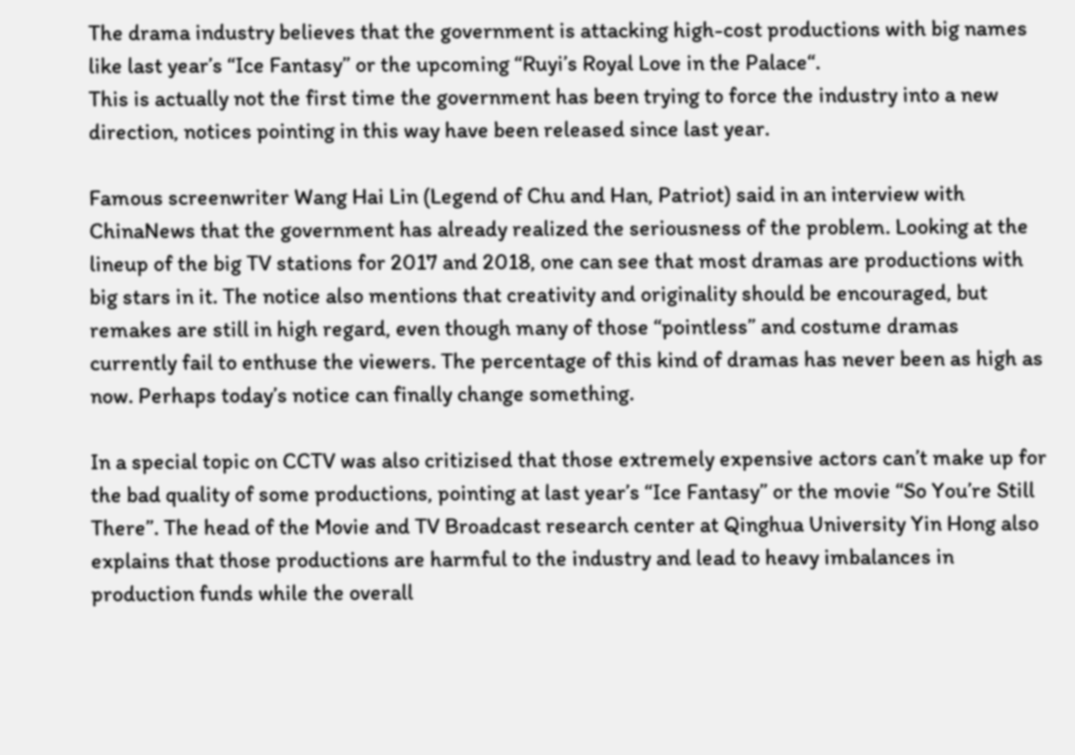The drama industry believes that the government is attacking high-cost productions with big names like last year’s “Ice Fantasy” or the upcoming “Ruyi’s Royal Love in the Palace“.
This is actually not the first time the government has been trying to force the industry into a new direction, notices pointing in this way have been released since last year.

Famous screenwriter Wang Hai Lin (Legend of Chu and Han, Patriot) said in an interview with ChinaNews that the government has already realized the seriousness of the problem. Looking at the lineup of the big TV stations for 2017 and 2018, one can see that most dramas are productions with big stars in it. The notice also mentions that creativity and originality should be encouraged, but remakes are still in high regard, even though many of those “pointless” and costume dramas currently fail to enthuse the viewers. The percentage of this kind of dramas has never been as high as now. Perhaps today’s notice can finally change something.

In a special topic on CCTV was also critizised that those extremely expensive actors can’t make up for the bad quality of some productions, pointing at last year’s “Ice Fantasy” or the movie “So You’re Still There”. The head of the Movie and TV Broadcast research center at Qinghua University Yin Hong also explains that those productions are harmful to the industry and lead to heavy imbalances in production funds while the overall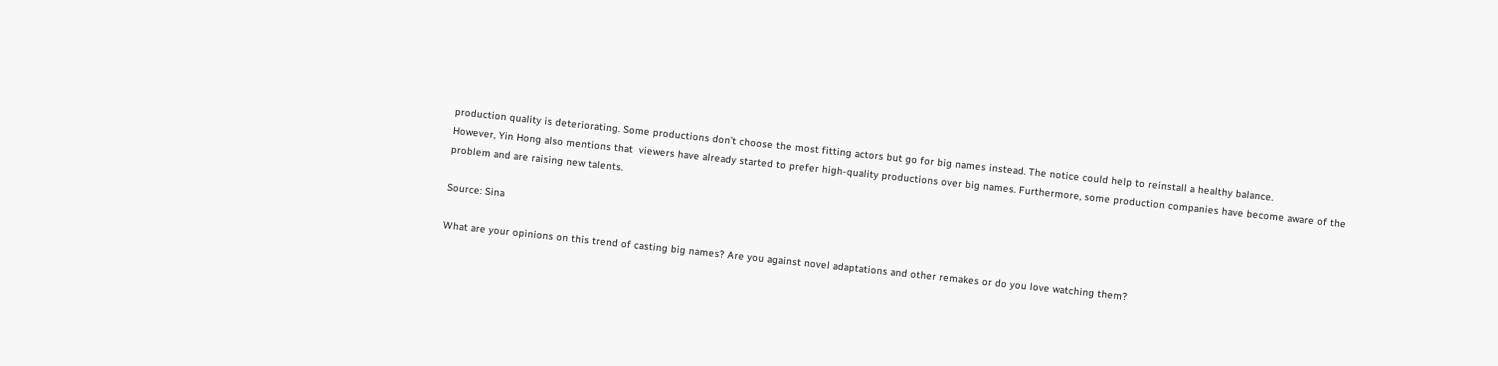production quality is deteriorating. Some productions don’t choose the most fitting actors but go for big names instead. The notice could help to reinstall a healthy balance.
However, Yin Hong also mentions that  viewers have already started to prefer high-quality productions over big names. Furthermore, some production companies have become aware of the problem and are raising new talents.

Source: Sina

What are your opinions on this trend of casting big names? Are you against novel adaptations and other remakes or do you love watching them?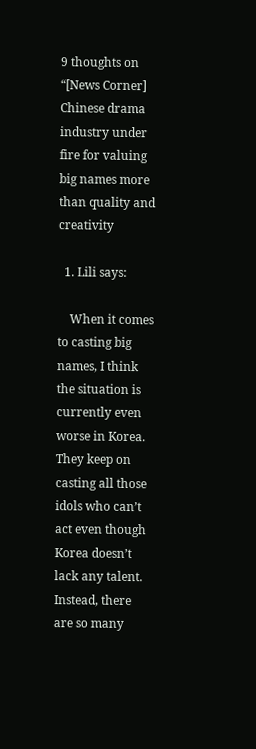9 thoughts on “[News Corner] Chinese drama industry under fire for valuing big names more than quality and creativity

  1. Lili says:

    When it comes to casting big names, I think the situation is currently even worse in Korea. They keep on casting all those idols who can’t act even though Korea doesn’t lack any talent. Instead, there are so many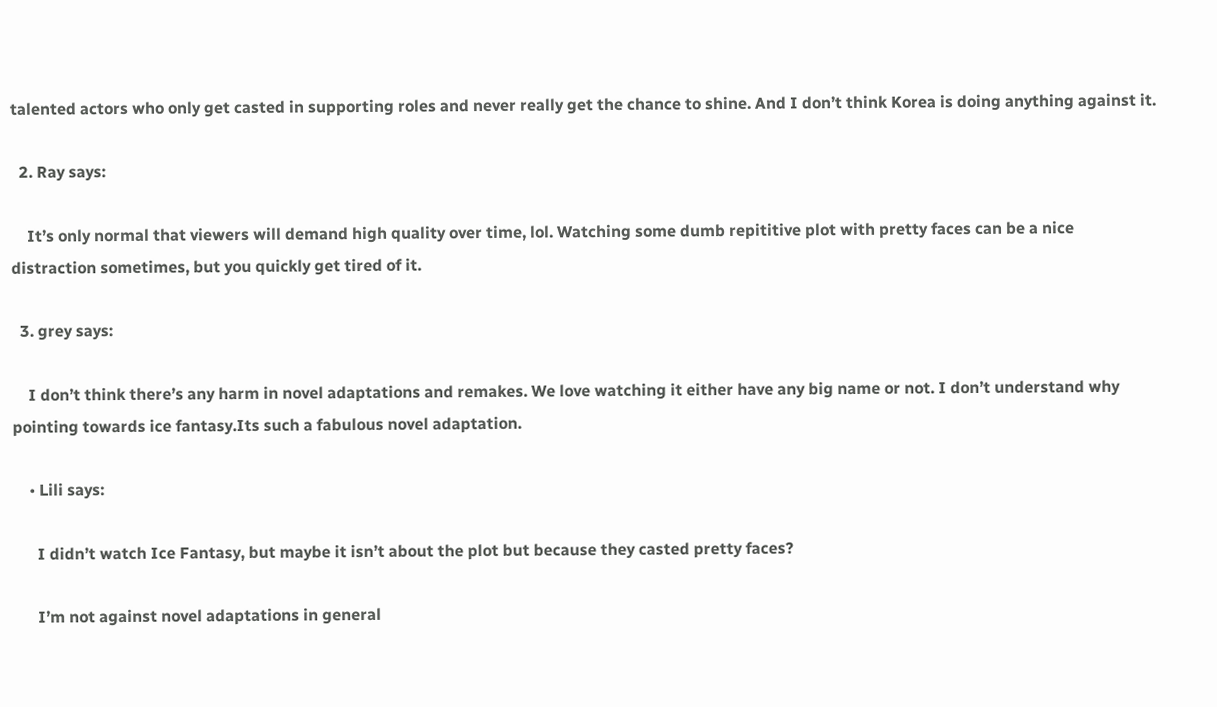talented actors who only get casted in supporting roles and never really get the chance to shine. And I don’t think Korea is doing anything against it.

  2. Ray says:

    It’s only normal that viewers will demand high quality over time, lol. Watching some dumb repititive plot with pretty faces can be a nice distraction sometimes, but you quickly get tired of it.

  3. grey says:

    I don’t think there’s any harm in novel adaptations and remakes. We love watching it either have any big name or not. I don’t understand why pointing towards ice fantasy.Its such a fabulous novel adaptation.

    • Lili says:

      I didn’t watch Ice Fantasy, but maybe it isn’t about the plot but because they casted pretty faces?

      I’m not against novel adaptations in general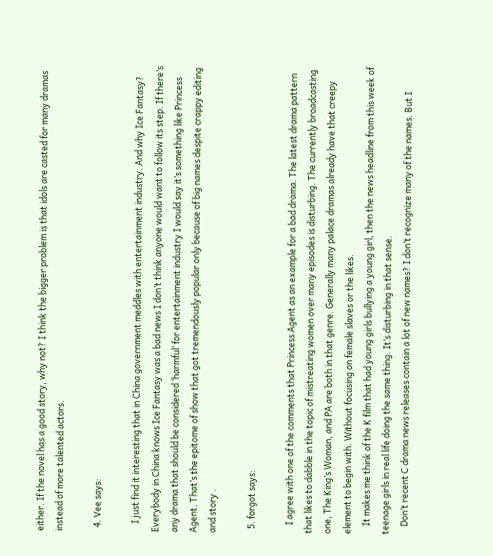either. If the novel has a good story, why not? I think the bigger problem is that idols are casted for many dramas instead of more talented actors.

  4. Vee says:

    I just find it interesting that in China government meddles with entertainment industry. And why Ice Fantasy? Everybody in China knows Ice Fantasy was a bad news I don’t think anyone would want to follow its step. If there’s any drama that should be considered ‘harmful’ for entertainment industry I would say it’s something like Princess Agent. That’s the epitome of show that got tremendously popular only because of big names despite crappy editing and story .

  5. forgot says:

    I agree with one of the comments that Princess Agent as an example for a bad drama. The latest drama pattern that likes to dabble in the topic of mistreating women over many episodes is disturbing. The currently broadcasting one, The King’s Woman, and PA are both in that genre. Generally many palace dramas already have that creepy element to begin with. Without focusing on female slaves or the likes.
    It makes me think of the K film that had young girls bullying a young girl, then the news headline from this week of teenage girls in real life doing the same thing. It’s disturbing in that sense.
    Don’t recent C drama news releases contain a lot of new names? I don’t recognize many of the names. But I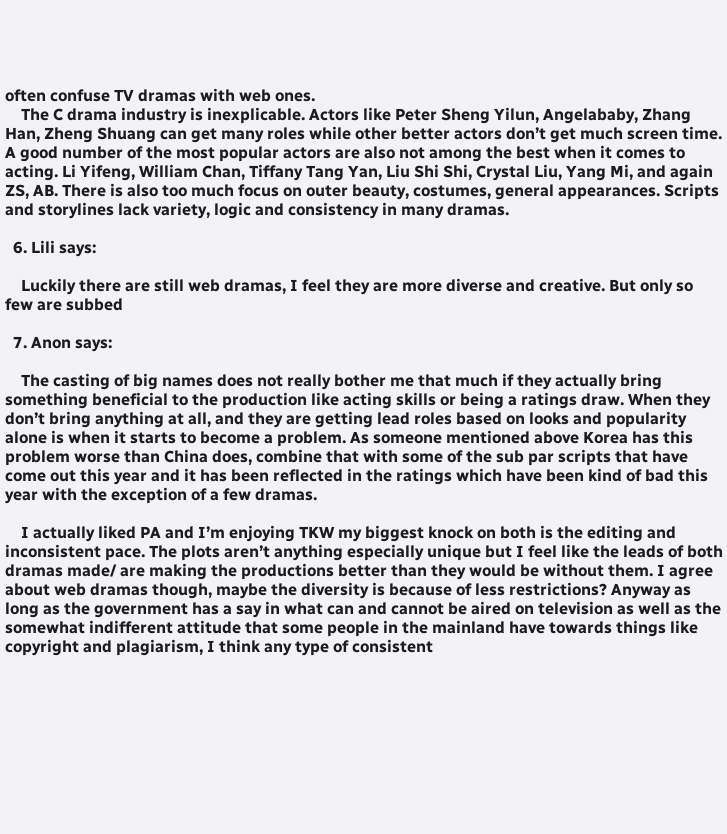often confuse TV dramas with web ones.
    The C drama industry is inexplicable. Actors like Peter Sheng Yilun, Angelababy, Zhang Han, Zheng Shuang can get many roles while other better actors don’t get much screen time. A good number of the most popular actors are also not among the best when it comes to acting. Li Yifeng, William Chan, Tiffany Tang Yan, Liu Shi Shi, Crystal Liu, Yang Mi, and again ZS, AB. There is also too much focus on outer beauty, costumes, general appearances. Scripts and storylines lack variety, logic and consistency in many dramas.

  6. Lili says:

    Luckily there are still web dramas, I feel they are more diverse and creative. But only so few are subbed

  7. Anon says:

    The casting of big names does not really bother me that much if they actually bring something beneficial to the production like acting skills or being a ratings draw. When they don’t bring anything at all, and they are getting lead roles based on looks and popularity alone is when it starts to become a problem. As someone mentioned above Korea has this problem worse than China does, combine that with some of the sub par scripts that have come out this year and it has been reflected in the ratings which have been kind of bad this year with the exception of a few dramas.

    I actually liked PA and I’m enjoying TKW my biggest knock on both is the editing and inconsistent pace. The plots aren’t anything especially unique but I feel like the leads of both dramas made/ are making the productions better than they would be without them. I agree about web dramas though, maybe the diversity is because of less restrictions? Anyway as long as the government has a say in what can and cannot be aired on television as well as the somewhat indifferent attitude that some people in the mainland have towards things like copyright and plagiarism, I think any type of consistent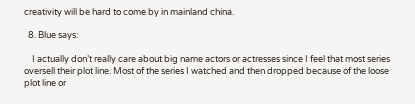creativity will be hard to come by in mainland china.

  8. Blue says:

    I actually don’t really care about big name actors or actresses since I feel that most series oversell their plot line. Most of the series I watched and then dropped because of the loose plot line or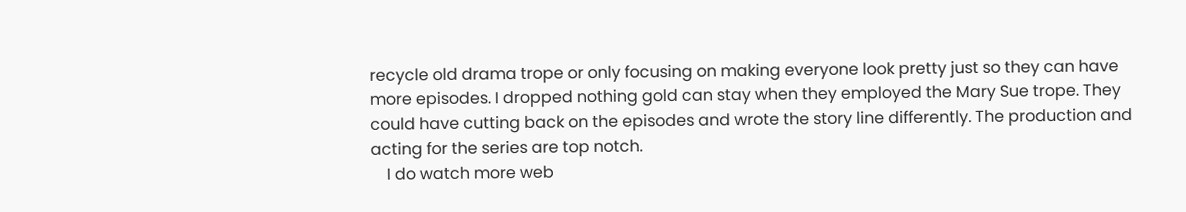recycle old drama trope or only focusing on making everyone look pretty just so they can have more episodes. I dropped nothing gold can stay when they employed the Mary Sue trope. They could have cutting back on the episodes and wrote the story line differently. The production and acting for the series are top notch.
    I do watch more web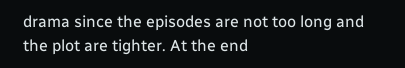drama since the episodes are not too long and the plot are tighter. At the end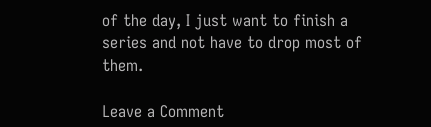of the day, I just want to finish a series and not have to drop most of them.

Leave a Comment